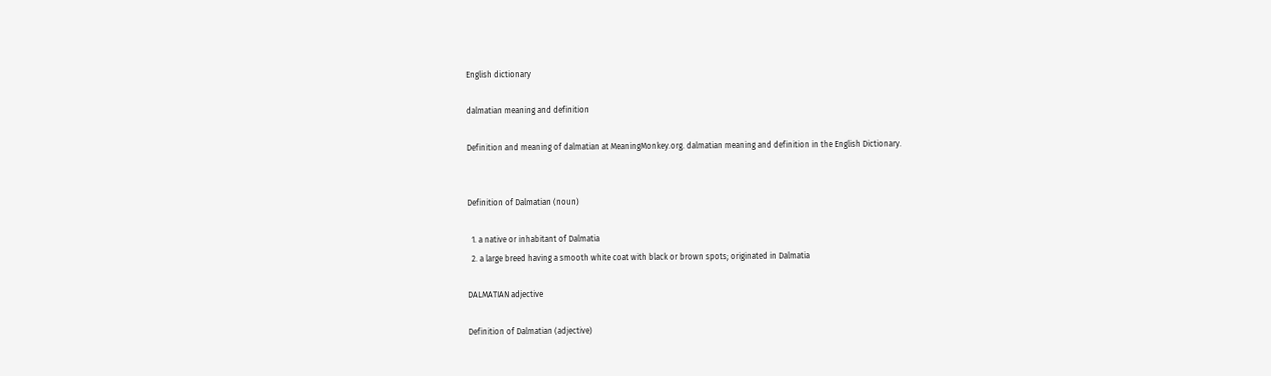English dictionary

dalmatian meaning and definition

Definition and meaning of dalmatian at MeaningMonkey.org. dalmatian meaning and definition in the English Dictionary.


Definition of Dalmatian (noun)

  1. a native or inhabitant of Dalmatia
  2. a large breed having a smooth white coat with black or brown spots; originated in Dalmatia

DALMATIAN adjective

Definition of Dalmatian (adjective)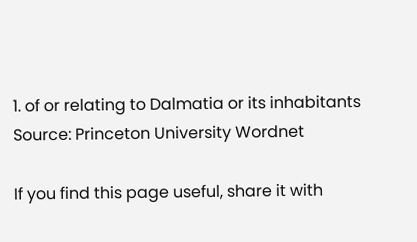1. of or relating to Dalmatia or its inhabitants
Source: Princeton University Wordnet

If you find this page useful, share it with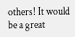others! It would be a great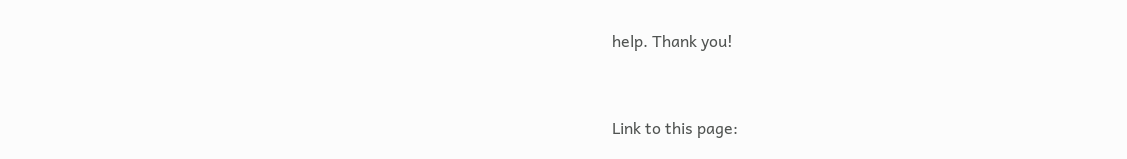help. Thank you!


Link to this page: